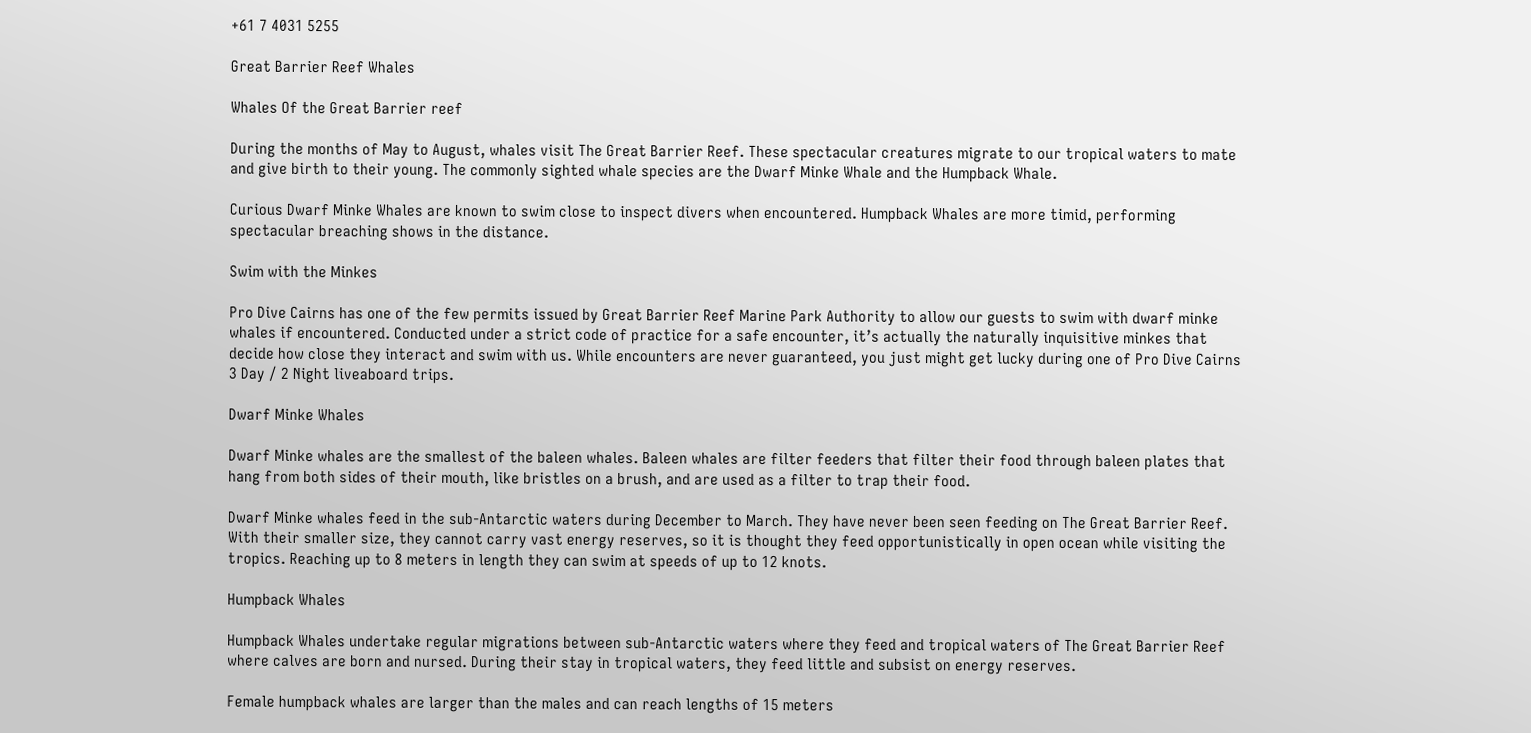+61 7 4031 5255

Great Barrier Reef Whales

Whales Of the Great Barrier reef

During the months of May to August, whales visit The Great Barrier Reef. These spectacular creatures migrate to our tropical waters to mate and give birth to their young. The commonly sighted whale species are the Dwarf Minke Whale and the Humpback Whale.

Curious Dwarf Minke Whales are known to swim close to inspect divers when encountered. Humpback Whales are more timid, performing spectacular breaching shows in the distance.

Swim with the Minkes

Pro Dive Cairns has one of the few permits issued by Great Barrier Reef Marine Park Authority to allow our guests to swim with dwarf minke whales if encountered. Conducted under a strict code of practice for a safe encounter, it’s actually the naturally inquisitive minkes that decide how close they interact and swim with us. While encounters are never guaranteed, you just might get lucky during one of Pro Dive Cairns 3 Day / 2 Night liveaboard trips.

Dwarf Minke Whales

Dwarf Minke whales are the smallest of the baleen whales. Baleen whales are filter feeders that filter their food through baleen plates that hang from both sides of their mouth, like bristles on a brush, and are used as a filter to trap their food.

Dwarf Minke whales feed in the sub-Antarctic waters during December to March. They have never been seen feeding on The Great Barrier Reef. With their smaller size, they cannot carry vast energy reserves, so it is thought they feed opportunistically in open ocean while visiting the tropics. Reaching up to 8 meters in length they can swim at speeds of up to 12 knots.

Humpback Whales

Humpback Whales undertake regular migrations between sub-Antarctic waters where they feed and tropical waters of The Great Barrier Reef where calves are born and nursed. During their stay in tropical waters, they feed little and subsist on energy reserves.

Female humpback whales are larger than the males and can reach lengths of 15 meters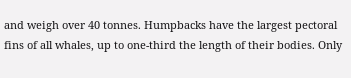and weigh over 40 tonnes. Humpbacks have the largest pectoral fins of all whales, up to one-third the length of their bodies. Only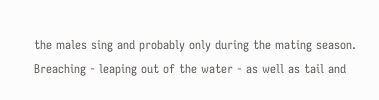the males sing and probably only during the mating season. Breaching - leaping out of the water - as well as tail and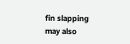fin slapping may also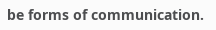be forms of communication.